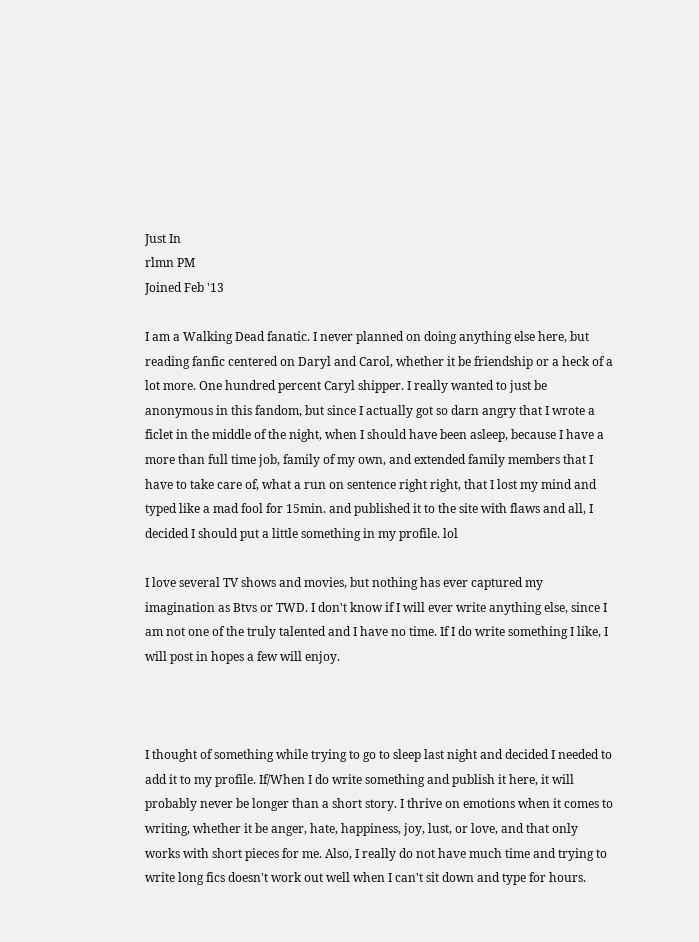Just In
rlmn PM
Joined Feb '13

I am a Walking Dead fanatic. I never planned on doing anything else here, but reading fanfic centered on Daryl and Carol, whether it be friendship or a heck of a lot more. One hundred percent Caryl shipper. I really wanted to just be anonymous in this fandom, but since I actually got so darn angry that I wrote a ficlet in the middle of the night, when I should have been asleep, because I have a more than full time job, family of my own, and extended family members that I have to take care of, what a run on sentence right right, that I lost my mind and typed like a mad fool for 15min. and published it to the site with flaws and all, I decided I should put a little something in my profile. lol

I love several TV shows and movies, but nothing has ever captured my imagination as Btvs or TWD. I don't know if I will ever write anything else, since I am not one of the truly talented and I have no time. If I do write something I like, I will post in hopes a few will enjoy.



I thought of something while trying to go to sleep last night and decided I needed to add it to my profile. If/When I do write something and publish it here, it will probably never be longer than a short story. I thrive on emotions when it comes to writing, whether it be anger, hate, happiness, joy, lust, or love, and that only works with short pieces for me. Also, I really do not have much time and trying to write long fics doesn't work out well when I can't sit down and type for hours.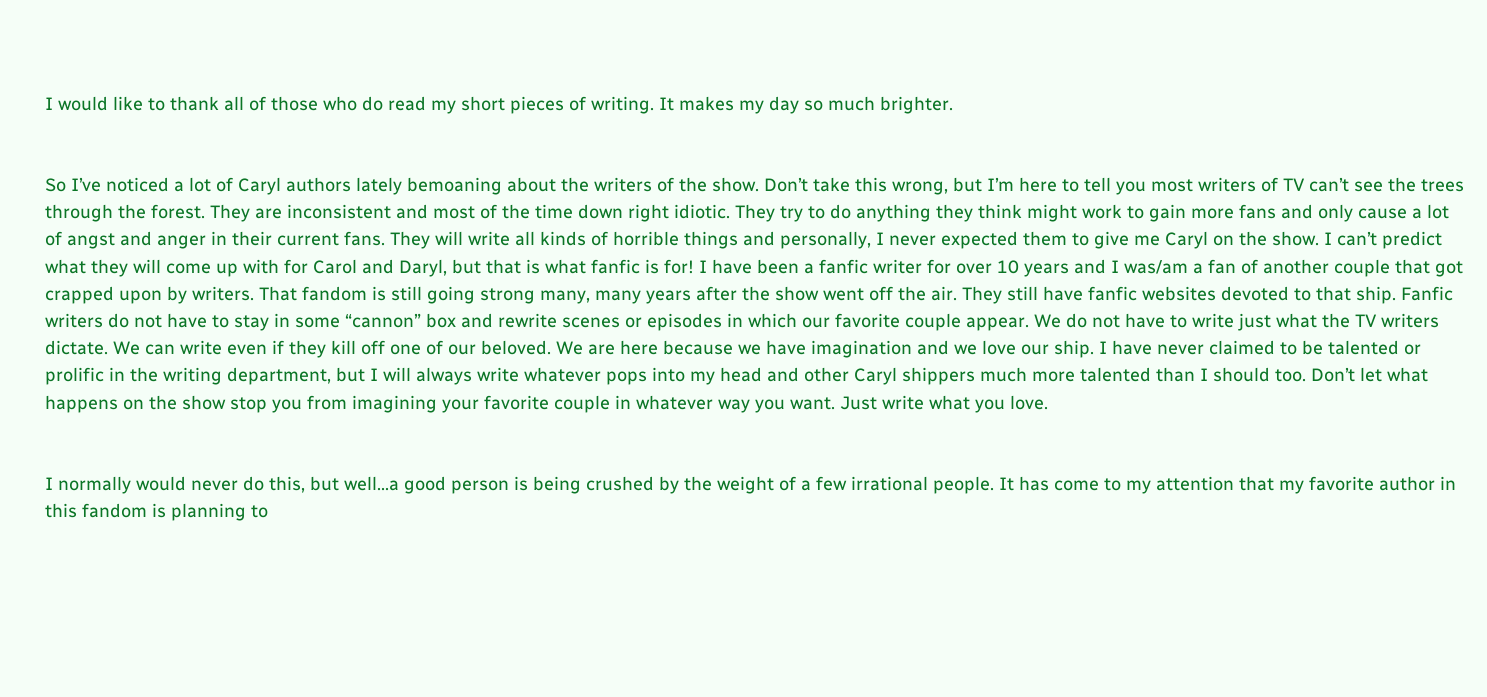I would like to thank all of those who do read my short pieces of writing. It makes my day so much brighter.


So I’ve noticed a lot of Caryl authors lately bemoaning about the writers of the show. Don’t take this wrong, but I’m here to tell you most writers of TV can’t see the trees through the forest. They are inconsistent and most of the time down right idiotic. They try to do anything they think might work to gain more fans and only cause a lot of angst and anger in their current fans. They will write all kinds of horrible things and personally, I never expected them to give me Caryl on the show. I can’t predict what they will come up with for Carol and Daryl, but that is what fanfic is for! I have been a fanfic writer for over 10 years and I was/am a fan of another couple that got crapped upon by writers. That fandom is still going strong many, many years after the show went off the air. They still have fanfic websites devoted to that ship. Fanfic writers do not have to stay in some “cannon” box and rewrite scenes or episodes in which our favorite couple appear. We do not have to write just what the TV writers dictate. We can write even if they kill off one of our beloved. We are here because we have imagination and we love our ship. I have never claimed to be talented or prolific in the writing department, but I will always write whatever pops into my head and other Caryl shippers much more talented than I should too. Don’t let what happens on the show stop you from imagining your favorite couple in whatever way you want. Just write what you love.


I normally would never do this, but well…a good person is being crushed by the weight of a few irrational people. It has come to my attention that my favorite author in this fandom is planning to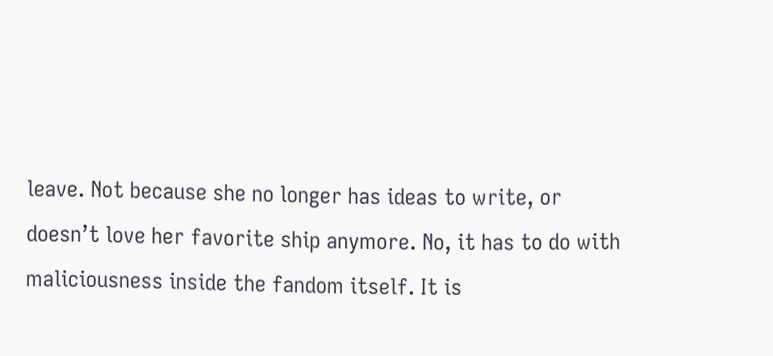leave. Not because she no longer has ideas to write, or doesn’t love her favorite ship anymore. No, it has to do with maliciousness inside the fandom itself. It is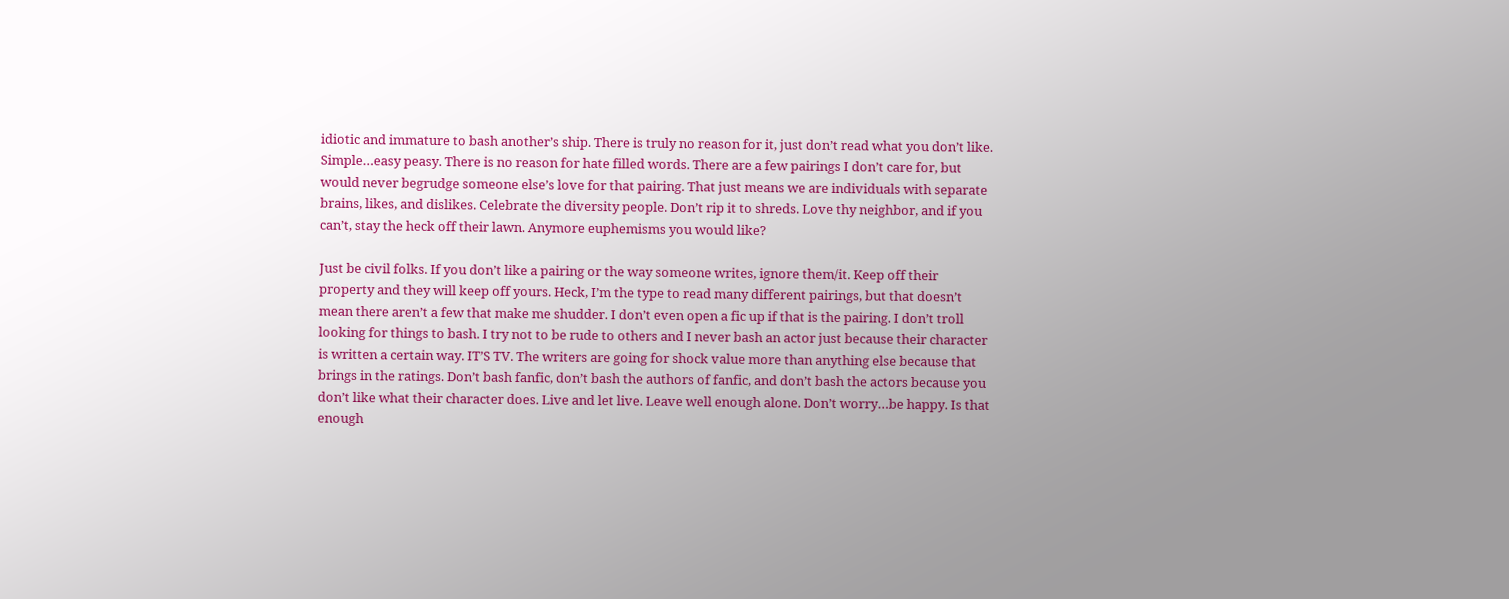idiotic and immature to bash another’s ship. There is truly no reason for it, just don’t read what you don’t like. Simple…easy peasy. There is no reason for hate filled words. There are a few pairings I don’t care for, but would never begrudge someone else’s love for that pairing. That just means we are individuals with separate brains, likes, and dislikes. Celebrate the diversity people. Don’t rip it to shreds. Love thy neighbor, and if you can’t, stay the heck off their lawn. Anymore euphemisms you would like?

Just be civil folks. If you don’t like a pairing or the way someone writes, ignore them/it. Keep off their property and they will keep off yours. Heck, I’m the type to read many different pairings, but that doesn’t mean there aren’t a few that make me shudder. I don’t even open a fic up if that is the pairing. I don’t troll looking for things to bash. I try not to be rude to others and I never bash an actor just because their character is written a certain way. IT’S TV. The writers are going for shock value more than anything else because that brings in the ratings. Don’t bash fanfic, don’t bash the authors of fanfic, and don’t bash the actors because you don’t like what their character does. Live and let live. Leave well enough alone. Don’t worry…be happy. Is that enough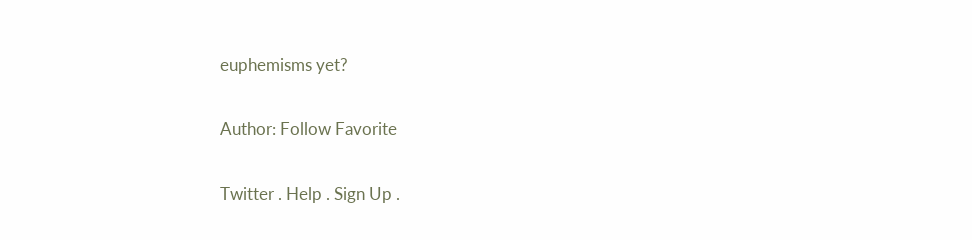euphemisms yet?

Author: Follow Favorite

Twitter . Help . Sign Up .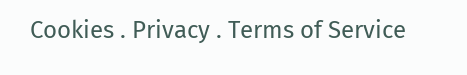Cookies . Privacy . Terms of Service